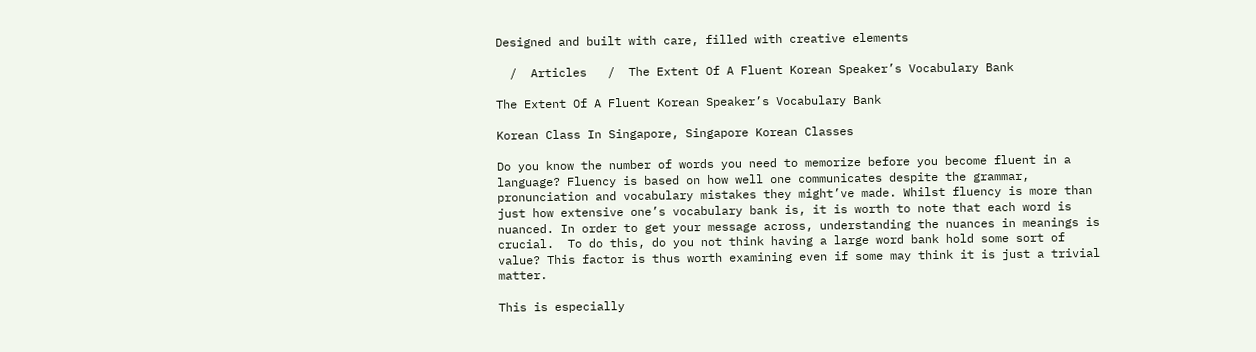Designed and built with care, filled with creative elements

  /  Articles   /  The Extent Of A Fluent Korean Speaker’s Vocabulary Bank

The Extent Of A Fluent Korean Speaker’s Vocabulary Bank

Korean Class In Singapore, Singapore Korean Classes

Do you know the number of words you need to memorize before you become fluent in a language? Fluency is based on how well one communicates despite the grammar, pronunciation and vocabulary mistakes they might’ve made. Whilst fluency is more than just how extensive one’s vocabulary bank is, it is worth to note that each word is nuanced. In order to get your message across, understanding the nuances in meanings is crucial.  To do this, do you not think having a large word bank hold some sort of value? This factor is thus worth examining even if some may think it is just a trivial matter.

This is especially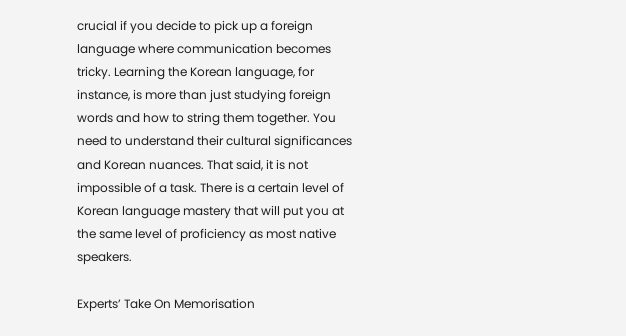crucial if you decide to pick up a foreign language where communication becomes tricky. Learning the Korean language, for instance, is more than just studying foreign words and how to string them together. You need to understand their cultural significances and Korean nuances. That said, it is not impossible of a task. There is a certain level of Korean language mastery that will put you at the same level of proficiency as most native speakers.

Experts’ Take On Memorisation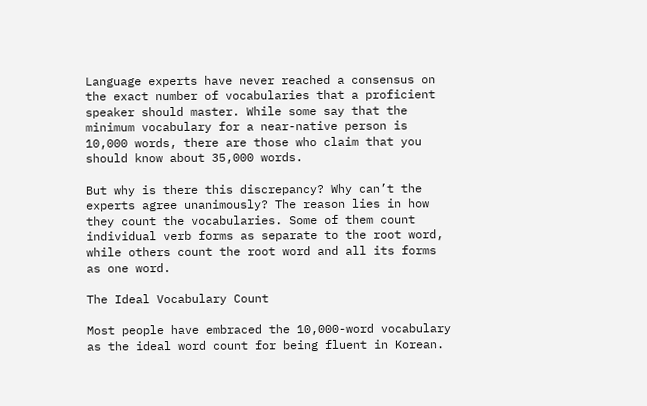Language experts have never reached a consensus on the exact number of vocabularies that a proficient speaker should master. While some say that the minimum vocabulary for a near-native person is 10,000 words, there are those who claim that you should know about 35,000 words.

But why is there this discrepancy? Why can’t the experts agree unanimously? The reason lies in how they count the vocabularies. Some of them count individual verb forms as separate to the root word, while others count the root word and all its forms as one word.

The Ideal Vocabulary Count

Most people have embraced the 10,000-word vocabulary as the ideal word count for being fluent in Korean.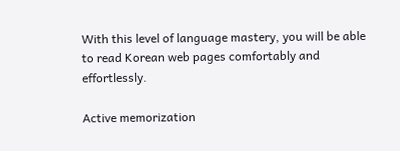With this level of language mastery, you will be able to read Korean web pages comfortably and effortlessly.

Active memorization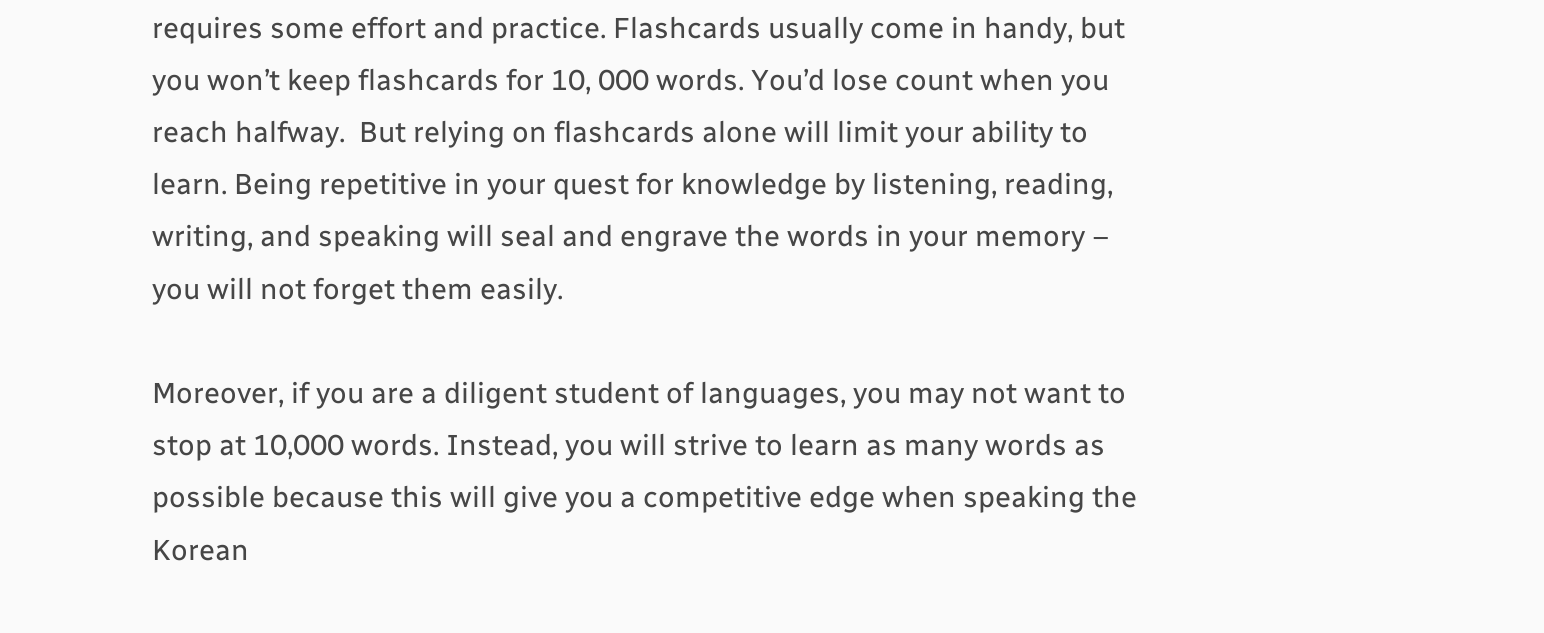requires some effort and practice. Flashcards usually come in handy, but you won’t keep flashcards for 10, 000 words. You’d lose count when you reach halfway.  But relying on flashcards alone will limit your ability to learn. Being repetitive in your quest for knowledge by listening, reading, writing, and speaking will seal and engrave the words in your memory – you will not forget them easily.

Moreover, if you are a diligent student of languages, you may not want to stop at 10,000 words. Instead, you will strive to learn as many words as possible because this will give you a competitive edge when speaking the Korean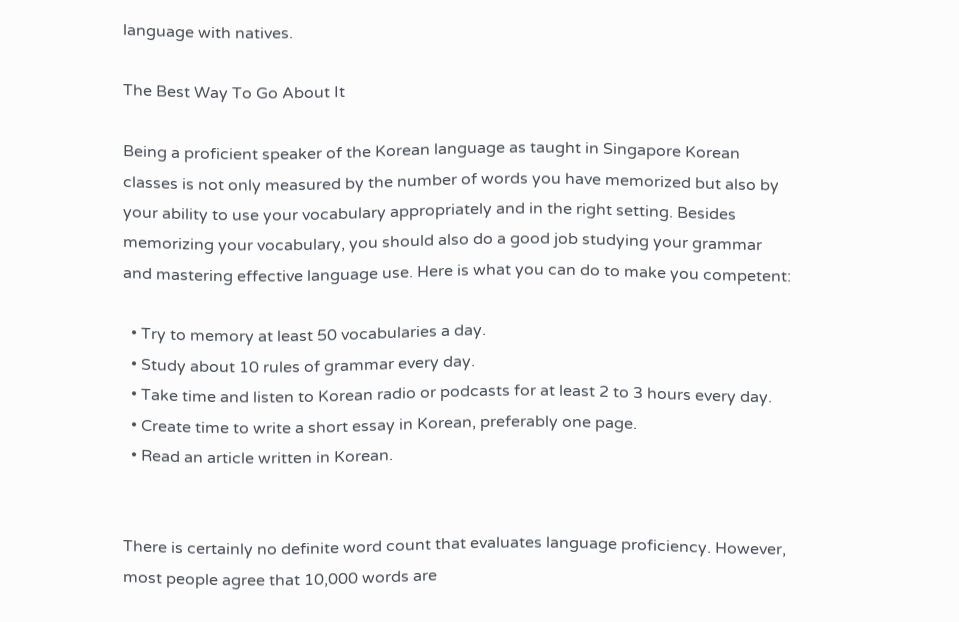language with natives.

The Best Way To Go About It

Being a proficient speaker of the Korean language as taught in Singapore Korean classes is not only measured by the number of words you have memorized but also by your ability to use your vocabulary appropriately and in the right setting. Besides memorizing your vocabulary, you should also do a good job studying your grammar and mastering effective language use. Here is what you can do to make you competent:

  • Try to memory at least 50 vocabularies a day.
  • Study about 10 rules of grammar every day.
  • Take time and listen to Korean radio or podcasts for at least 2 to 3 hours every day.
  • Create time to write a short essay in Korean, preferably one page.
  • Read an article written in Korean.


There is certainly no definite word count that evaluates language proficiency. However, most people agree that 10,000 words are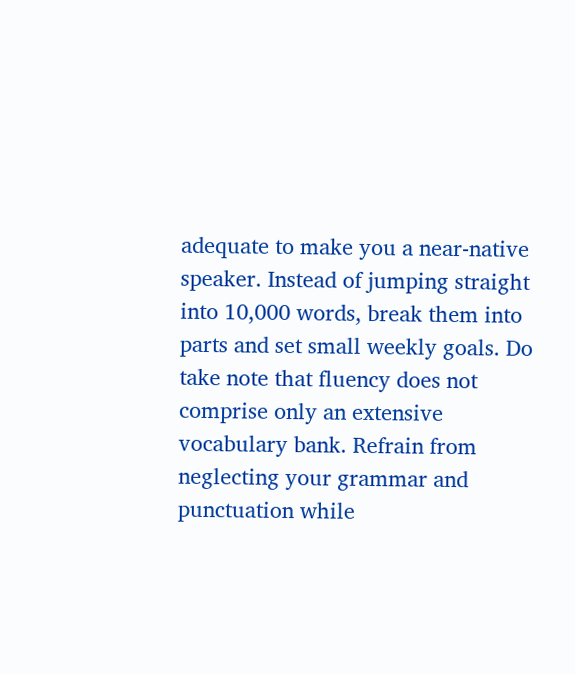adequate to make you a near-native speaker. Instead of jumping straight into 10,000 words, break them into parts and set small weekly goals. Do take note that fluency does not comprise only an extensive vocabulary bank. Refrain from neglecting your grammar and punctuation while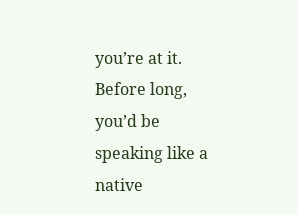you’re at it. Before long, you’d be speaking like a native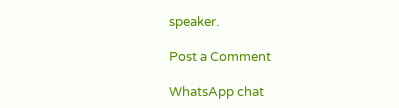speaker.

Post a Comment

WhatsApp chat